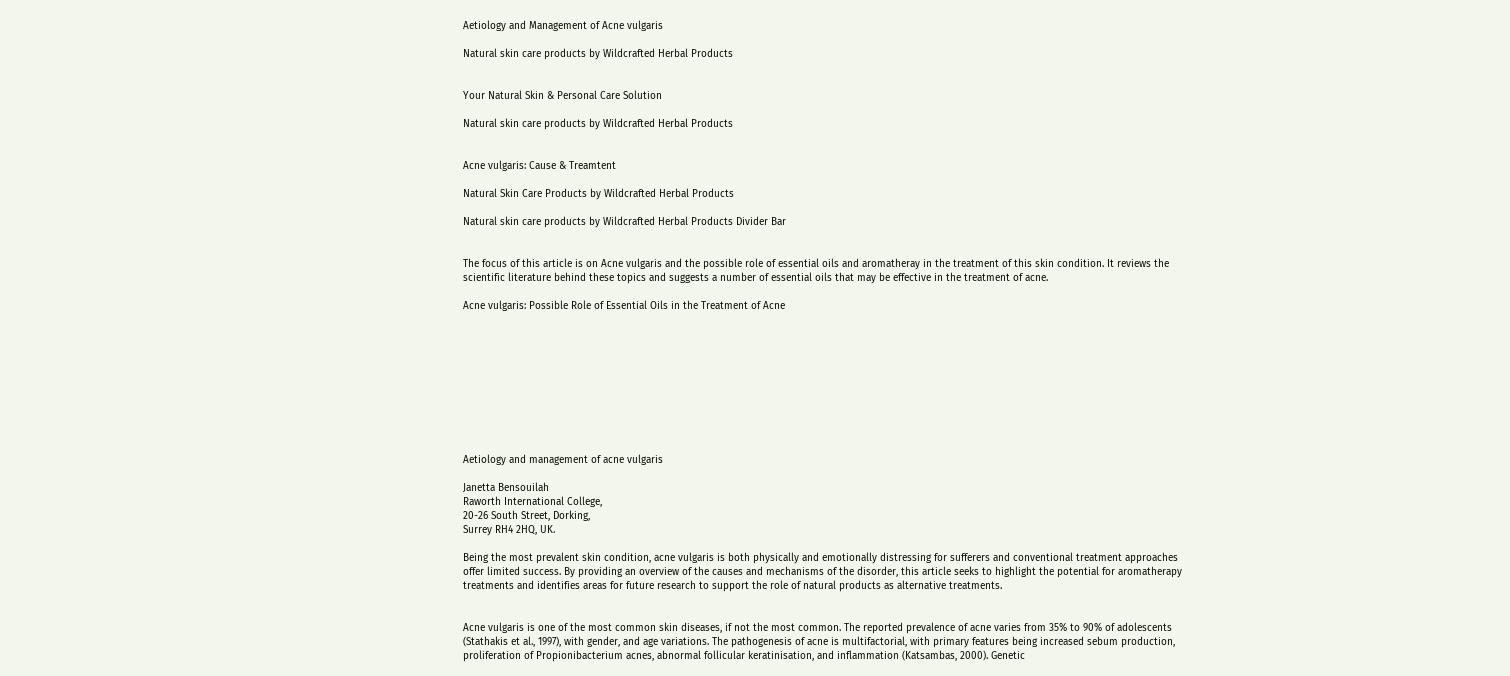Aetiology and Management of Acne vulgaris

Natural skin care products by Wildcrafted Herbal Products


Your Natural Skin & Personal Care Solution

Natural skin care products by Wildcrafted Herbal Products


Acne vulgaris: Cause & Treamtent

Natural Skin Care Products by Wildcrafted Herbal Products

Natural skin care products by Wildcrafted Herbal Products Divider Bar


The focus of this article is on Acne vulgaris and the possible role of essential oils and aromatheray in the treatment of this skin condition. It reviews the scientific literature behind these topics and suggests a number of essential oils that may be effective in the treatment of acne.

Acne vulgaris: Possible Role of Essential Oils in the Treatment of Acne










Aetiology and management of acne vulgaris

Janetta Bensouilah
Raworth International College,
20-26 South Street, Dorking,
Surrey RH4 2HQ, UK.

Being the most prevalent skin condition, acne vulgaris is both physically and emotionally distressing for sufferers and conventional treatment approaches offer limited success. By providing an overview of the causes and mechanisms of the disorder, this article seeks to highlight the potential for aromatherapy treatments and identifies areas for future research to support the role of natural products as alternative treatments.


Acne vulgaris is one of the most common skin diseases, if not the most common. The reported prevalence of acne varies from 35% to 90% of adolescents (Stathakis et al., 1997), with gender, and age variations. The pathogenesis of acne is multifactorial, with primary features being increased sebum production, proliferation of Propionibacterium acnes, abnormal follicular keratinisation, and inflammation (Katsambas, 2000). Genetic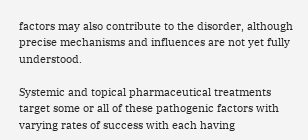factors may also contribute to the disorder, although precise mechanisms and influences are not yet fully understood.

Systemic and topical pharmaceutical treatments target some or all of these pathogenic factors with varying rates of success with each having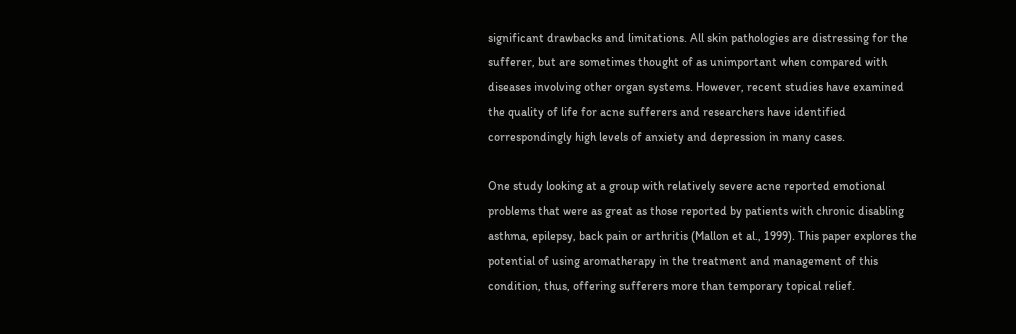significant drawbacks and limitations. All skin pathologies are distressing for the sufferer, but are sometimes thought of as unimportant when compared with diseases involving other organ systems. However, recent studies have examined the quality of life for acne sufferers and researchers have identified correspondingly high levels of anxiety and depression in many cases.

One study looking at a group with relatively severe acne reported emotional problems that were as great as those reported by patients with chronic disabling asthma, epilepsy, back pain or arthritis (Mallon et al., 1999). This paper explores the potential of using aromatherapy in the treatment and management of this condition, thus, offering sufferers more than temporary topical relief.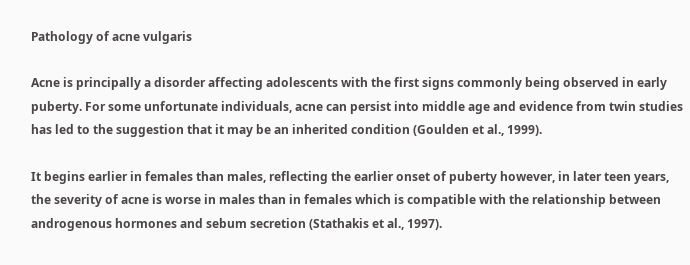Pathology of acne vulgaris

Acne is principally a disorder affecting adolescents with the first signs commonly being observed in early puberty. For some unfortunate individuals, acne can persist into middle age and evidence from twin studies has led to the suggestion that it may be an inherited condition (Goulden et al., 1999).

It begins earlier in females than males, reflecting the earlier onset of puberty however, in later teen years, the severity of acne is worse in males than in females which is compatible with the relationship between androgenous hormones and sebum secretion (Stathakis et al., 1997).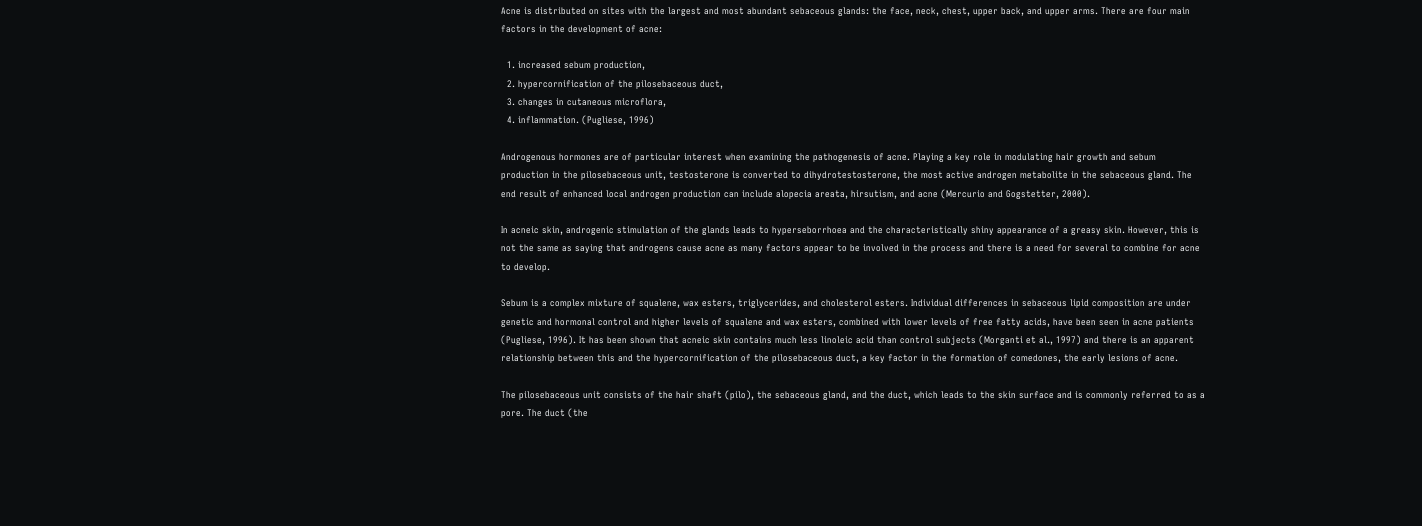Acne is distributed on sites with the largest and most abundant sebaceous glands: the face, neck, chest, upper back, and upper arms. There are four main factors in the development of acne:

  1. increased sebum production,
  2. hypercornification of the pilosebaceous duct,
  3. changes in cutaneous microflora,
  4. inflammation. (Pugliese, 1996)

Androgenous hormones are of particular interest when examining the pathogenesis of acne. Playing a key role in modulating hair growth and sebum production in the pilosebaceous unit, testosterone is converted to dihydrotestosterone, the most active androgen metabolite in the sebaceous gland. The end result of enhanced local androgen production can include alopecia areata, hirsutism, and acne (Mercurio and Gogstetter, 2000).

In acneic skin, androgenic stimulation of the glands leads to hyperseborrhoea and the characteristically shiny appearance of a greasy skin. However, this is not the same as saying that androgens cause acne as many factors appear to be involved in the process and there is a need for several to combine for acne to develop.

Sebum is a complex mixture of squalene, wax esters, triglycerides, and cholesterol esters. Individual differences in sebaceous lipid composition are under genetic and hormonal control and higher levels of squalene and wax esters, combined with lower levels of free fatty acids, have been seen in acne patients (Pugliese, 1996). It has been shown that acneic skin contains much less linoleic acid than control subjects (Morganti et al., 1997) and there is an apparent relationship between this and the hypercornification of the pilosebaceous duct, a key factor in the formation of comedones, the early lesions of acne.

The pilosebaceous unit consists of the hair shaft (pilo), the sebaceous gland, and the duct, which leads to the skin surface and is commonly referred to as a pore. The duct (the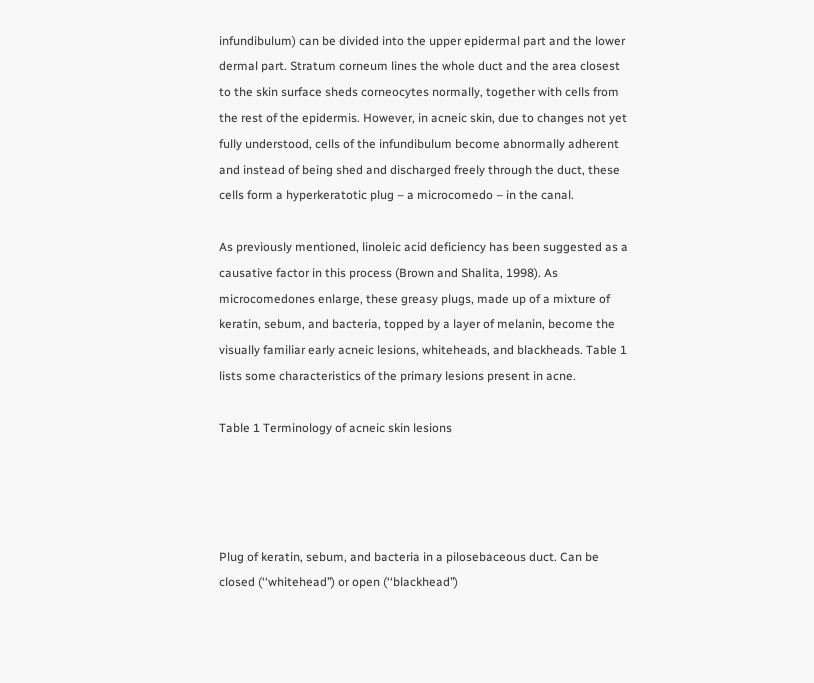infundibulum) can be divided into the upper epidermal part and the lower dermal part. Stratum corneum lines the whole duct and the area closest to the skin surface sheds corneocytes normally, together with cells from the rest of the epidermis. However, in acneic skin, due to changes not yet fully understood, cells of the infundibulum become abnormally adherent and instead of being shed and discharged freely through the duct, these cells form a hyperkeratotic plug – a microcomedo – in the canal.

As previously mentioned, linoleic acid deficiency has been suggested as a causative factor in this process (Brown and Shalita, 1998). As microcomedones enlarge, these greasy plugs, made up of a mixture of keratin, sebum, and bacteria, topped by a layer of melanin, become the visually familiar early acneic lesions, whiteheads, and blackheads. Table 1 lists some characteristics of the primary lesions present in acne.

Table 1 Terminology of acneic skin lesions




Plug of keratin, sebum, and bacteria in a pilosebaceous duct. Can be closed (‘‘whitehead’’) or open (‘‘blackhead’’)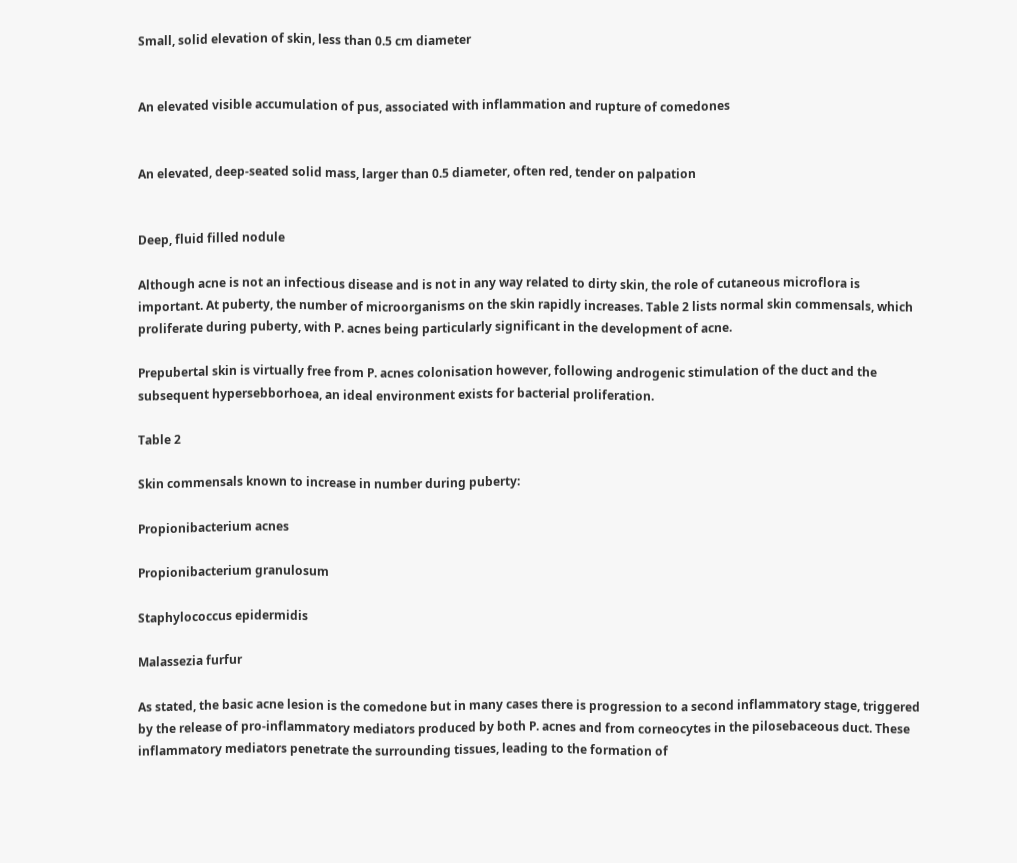Small, solid elevation of skin, less than 0.5 cm diameter


An elevated visible accumulation of pus, associated with inflammation and rupture of comedones


An elevated, deep-seated solid mass, larger than 0.5 diameter, often red, tender on palpation


Deep, fluid filled nodule

Although acne is not an infectious disease and is not in any way related to dirty skin, the role of cutaneous microflora is important. At puberty, the number of microorganisms on the skin rapidly increases. Table 2 lists normal skin commensals, which proliferate during puberty, with P. acnes being particularly significant in the development of acne.

Prepubertal skin is virtually free from P. acnes colonisation however, following androgenic stimulation of the duct and the subsequent hypersebborhoea, an ideal environment exists for bacterial proliferation.

Table 2

Skin commensals known to increase in number during puberty:

Propionibacterium acnes

Propionibacterium granulosum

Staphylococcus epidermidis

Malassezia furfur

As stated, the basic acne lesion is the comedone but in many cases there is progression to a second inflammatory stage, triggered by the release of pro-inflammatory mediators produced by both P. acnes and from corneocytes in the pilosebaceous duct. These inflammatory mediators penetrate the surrounding tissues, leading to the formation of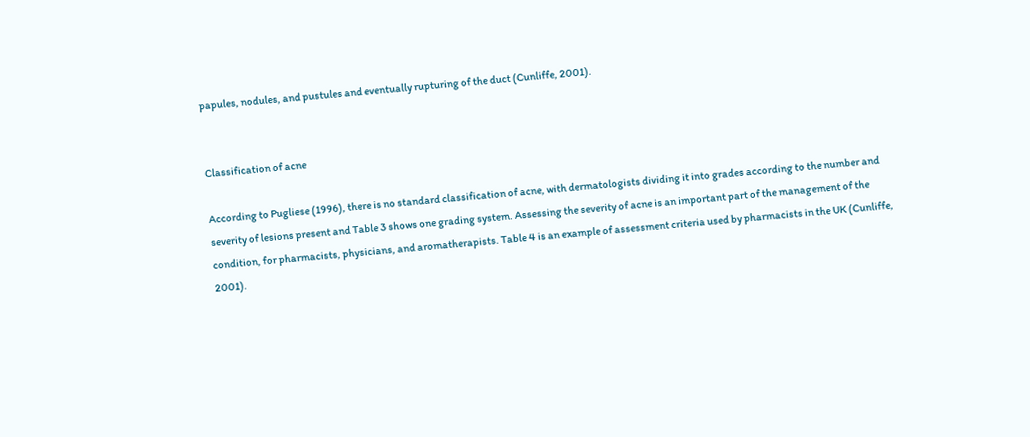papules, nodules, and pustules and eventually rupturing of the duct (Cunliffe, 2001).


Classification of acne

According to Pugliese (1996), there is no standard classification of acne, with dermatologists dividing it into grades according to the number and severity of lesions present and Table 3 shows one grading system. Assessing the severity of acne is an important part of the management of the condition, for pharmacists, physicians, and aromatherapists. Table 4 is an example of assessment criteria used by pharmacists in the UK (Cunliffe, 2001).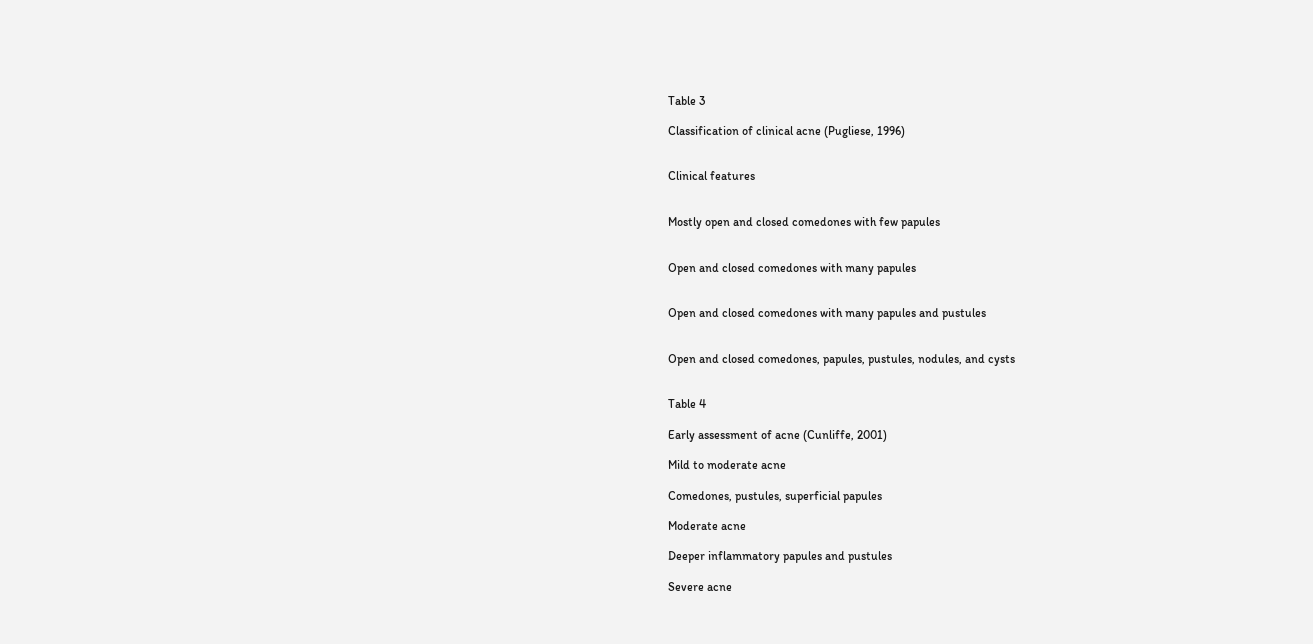Table 3

Classification of clinical acne (Pugliese, 1996)


Clinical features


Mostly open and closed comedones with few papules


Open and closed comedones with many papules


Open and closed comedones with many papules and pustules


Open and closed comedones, papules, pustules, nodules, and cysts


Table 4

Early assessment of acne (Cunliffe, 2001)

Mild to moderate acne

Comedones, pustules, superficial papules

Moderate acne

Deeper inflammatory papules and pustules

Severe acne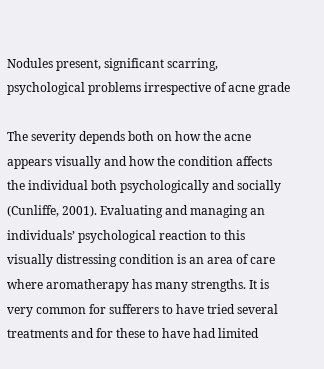Nodules present, significant scarring, psychological problems irrespective of acne grade

The severity depends both on how the acne appears visually and how the condition affects the individual both psychologically and socially (Cunliffe, 2001). Evaluating and managing an individuals’ psychological reaction to this visually distressing condition is an area of care where aromatherapy has many strengths. It is very common for sufferers to have tried several treatments and for these to have had limited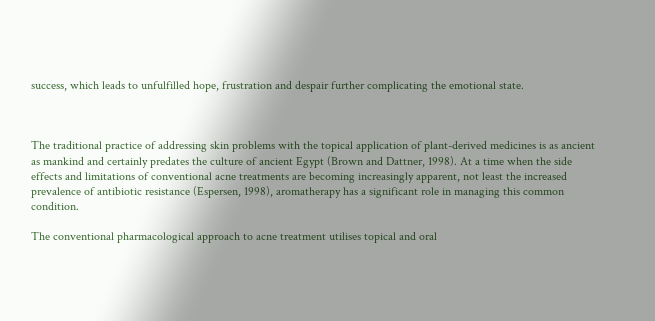success, which leads to unfulfilled hope, frustration and despair further complicating the emotional state.



The traditional practice of addressing skin problems with the topical application of plant-derived medicines is as ancient as mankind and certainly predates the culture of ancient Egypt (Brown and Dattner, 1998). At a time when the side effects and limitations of conventional acne treatments are becoming increasingly apparent, not least the increased prevalence of antibiotic resistance (Espersen, 1998), aromatherapy has a significant role in managing this common condition.

The conventional pharmacological approach to acne treatment utilises topical and oral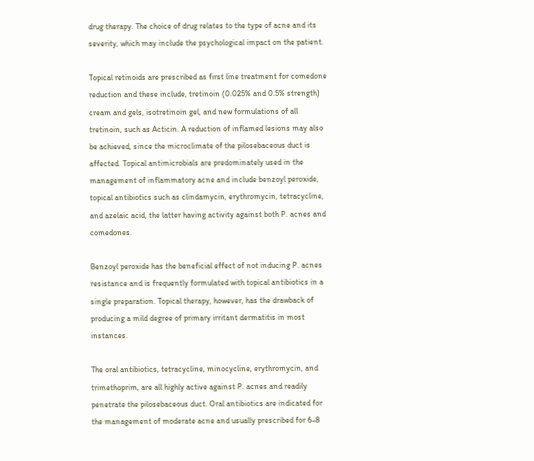drug therapy. The choice of drug relates to the type of acne and its severity, which may include the psychological impact on the patient.

Topical retinoids are prescribed as first line treatment for comedone reduction and these include, tretinoin (0.025% and 0.5% strength) cream and gels, isotretinoin gel, and new formulations of all tretinoin, such as Acticin. A reduction of inflamed lesions may also be achieved, since the microclimate of the pilosebaceous duct is affected. Topical antimicrobials are predominately used in the management of inflammatory acne and include benzoyl peroxide, topical antibiotics such as clindamycin, erythromycin, tetracycline, and azelaic acid, the latter having activity against both P. acnes and comedones.

Benzoyl peroxide has the beneficial effect of not inducing P. acnes resistance and is frequently formulated with topical antibiotics in a single preparation. Topical therapy, however, has the drawback of producing a mild degree of primary irritant dermatitis in most instances.

The oral antibiotics, tetracycline, minocycline, erythromycin, and trimethoprim, are all highly active against P. acnes and readily penetrate the pilosebaceous duct. Oral antibiotics are indicated for the management of moderate acne and usually prescribed for 6–8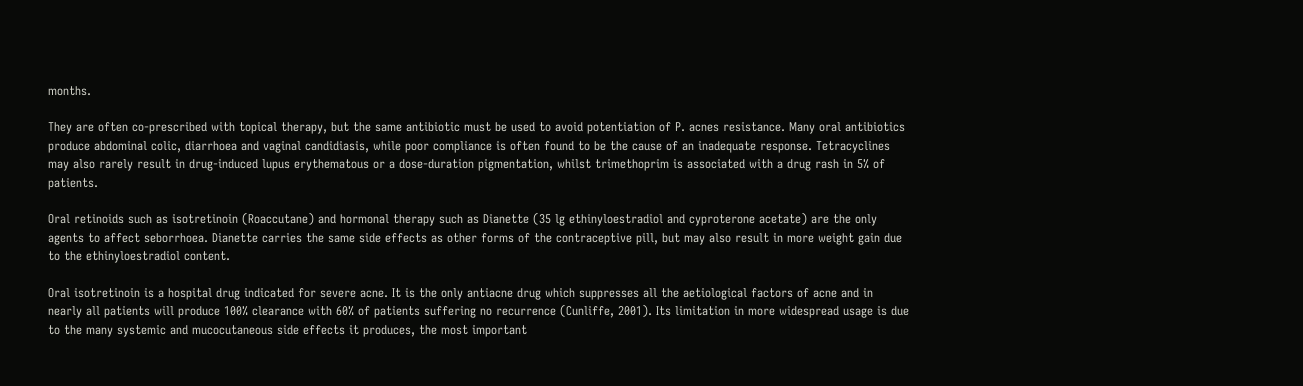months.

They are often co-prescribed with topical therapy, but the same antibiotic must be used to avoid potentiation of P. acnes resistance. Many oral antibiotics produce abdominal colic, diarrhoea and vaginal candidiasis, while poor compliance is often found to be the cause of an inadequate response. Tetracyclines may also rarely result in drug-induced lupus erythematous or a dose-duration pigmentation, whilst trimethoprim is associated with a drug rash in 5% of patients.

Oral retinoids such as isotretinoin (Roaccutane) and hormonal therapy such as Dianette (35 lg ethinyloestradiol and cyproterone acetate) are the only agents to affect seborrhoea. Dianette carries the same side effects as other forms of the contraceptive pill, but may also result in more weight gain due to the ethinyloestradiol content.

Oral isotretinoin is a hospital drug indicated for severe acne. It is the only antiacne drug which suppresses all the aetiological factors of acne and in nearly all patients will produce 100% clearance with 60% of patients suffering no recurrence (Cunliffe, 2001). Its limitation in more widespread usage is due to the many systemic and mucocutaneous side effects it produces, the most important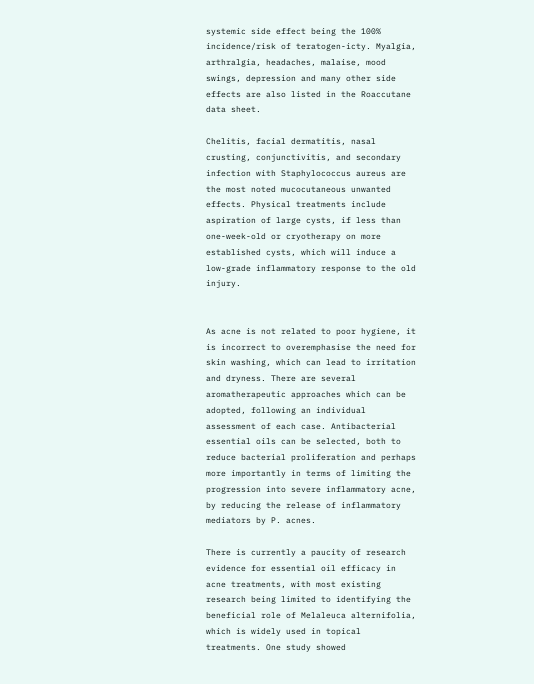systemic side effect being the 100% incidence/risk of teratogen-icty. Myalgia, arthralgia, headaches, malaise, mood swings, depression and many other side effects are also listed in the Roaccutane data sheet.

Chelitis, facial dermatitis, nasal crusting, conjunctivitis, and secondary infection with Staphylococcus aureus are the most noted mucocutaneous unwanted effects. Physical treatments include aspiration of large cysts, if less than one-week-old or cryotherapy on more established cysts, which will induce a low-grade inflammatory response to the old injury.


As acne is not related to poor hygiene, it is incorrect to overemphasise the need for skin washing, which can lead to irritation and dryness. There are several aromatherapeutic approaches which can be adopted, following an individual assessment of each case. Antibacterial essential oils can be selected, both to reduce bacterial proliferation and perhaps more importantly in terms of limiting the progression into severe inflammatory acne, by reducing the release of inflammatory mediators by P. acnes.

There is currently a paucity of research evidence for essential oil efficacy in acne treatments, with most existing research being limited to identifying the beneficial role of Melaleuca alternifolia, which is widely used in topical treatments. One study showed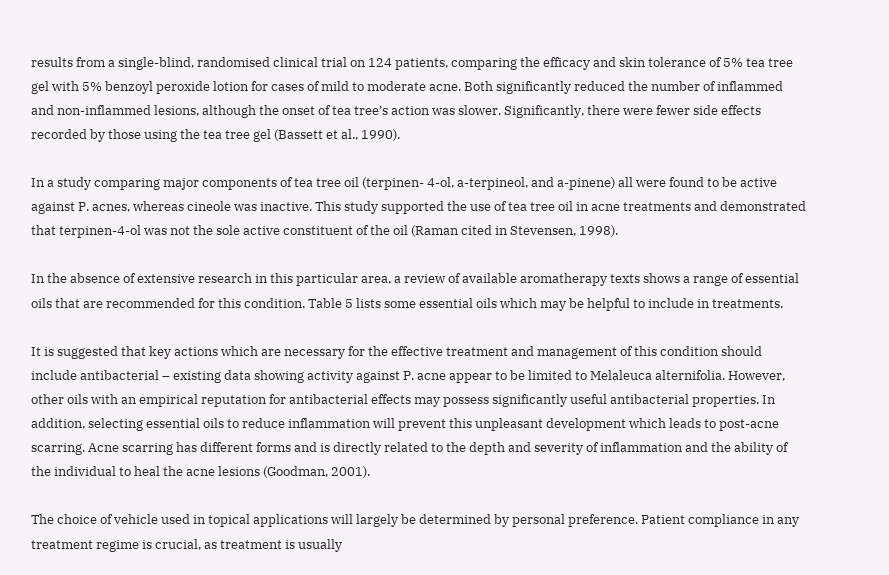results from a single-blind, randomised clinical trial on 124 patients, comparing the efficacy and skin tolerance of 5% tea tree gel with 5% benzoyl peroxide lotion for cases of mild to moderate acne. Both significantly reduced the number of inflammed and non-inflammed lesions, although the onset of tea tree’s action was slower. Significantly, there were fewer side effects recorded by those using the tea tree gel (Bassett et al., 1990).

In a study comparing major components of tea tree oil (terpinen- 4-ol, a-terpineol, and a-pinene) all were found to be active against P. acnes, whereas cineole was inactive. This study supported the use of tea tree oil in acne treatments and demonstrated that terpinen-4-ol was not the sole active constituent of the oil (Raman cited in Stevensen, 1998).

In the absence of extensive research in this particular area, a review of available aromatherapy texts shows a range of essential oils that are recommended for this condition. Table 5 lists some essential oils which may be helpful to include in treatments.

It is suggested that key actions which are necessary for the effective treatment and management of this condition should include antibacterial – existing data showing activity against P. acne appear to be limited to Melaleuca alternifolia. However, other oils with an empirical reputation for antibacterial effects may possess significantly useful antibacterial properties. In addition, selecting essential oils to reduce inflammation will prevent this unpleasant development which leads to post-acne scarring. Acne scarring has different forms and is directly related to the depth and severity of inflammation and the ability of the individual to heal the acne lesions (Goodman, 2001).

The choice of vehicle used in topical applications will largely be determined by personal preference. Patient compliance in any treatment regime is crucial, as treatment is usually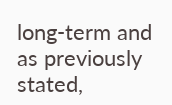long-term and as previously stated,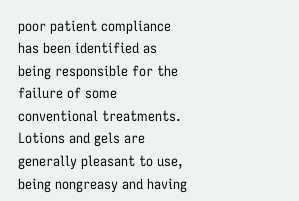poor patient compliance has been identified as being responsible for the failure of some conventional treatments. Lotions and gels are generally pleasant to use, being nongreasy and having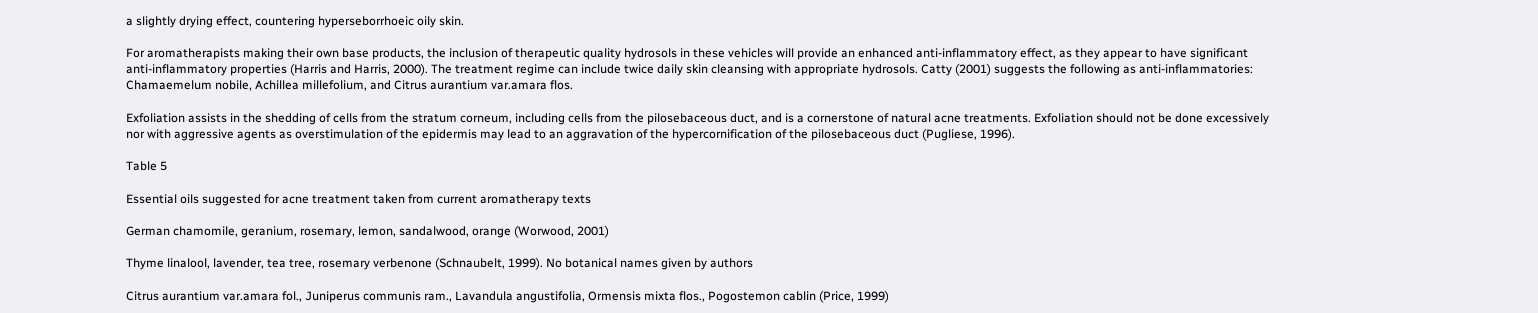a slightly drying effect, countering hyperseborrhoeic oily skin.

For aromatherapists making their own base products, the inclusion of therapeutic quality hydrosols in these vehicles will provide an enhanced anti-inflammatory effect, as they appear to have significant anti-inflammatory properties (Harris and Harris, 2000). The treatment regime can include twice daily skin cleansing with appropriate hydrosols. Catty (2001) suggests the following as anti-inflammatories: Chamaemelum nobile, Achillea millefolium, and Citrus aurantium var.amara flos.

Exfoliation assists in the shedding of cells from the stratum corneum, including cells from the pilosebaceous duct, and is a cornerstone of natural acne treatments. Exfoliation should not be done excessively nor with aggressive agents as overstimulation of the epidermis may lead to an aggravation of the hypercornification of the pilosebaceous duct (Pugliese, 1996).

Table 5

Essential oils suggested for acne treatment taken from current aromatherapy texts

German chamomile, geranium, rosemary, lemon, sandalwood, orange (Worwood, 2001)

Thyme linalool, lavender, tea tree, rosemary verbenone (Schnaubelt, 1999). No botanical names given by authors

Citrus aurantium var.amara fol., Juniperus communis ram., Lavandula angustifolia, Ormensis mixta flos., Pogostemon cablin (Price, 1999)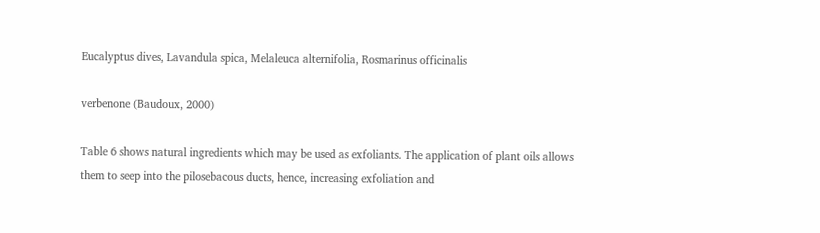Eucalyptus dives, Lavandula spica, Melaleuca alternifolia, Rosmarinus officinalis

verbenone (Baudoux, 2000)

Table 6 shows natural ingredients which may be used as exfoliants. The application of plant oils allows them to seep into the pilosebacous ducts, hence, increasing exfoliation and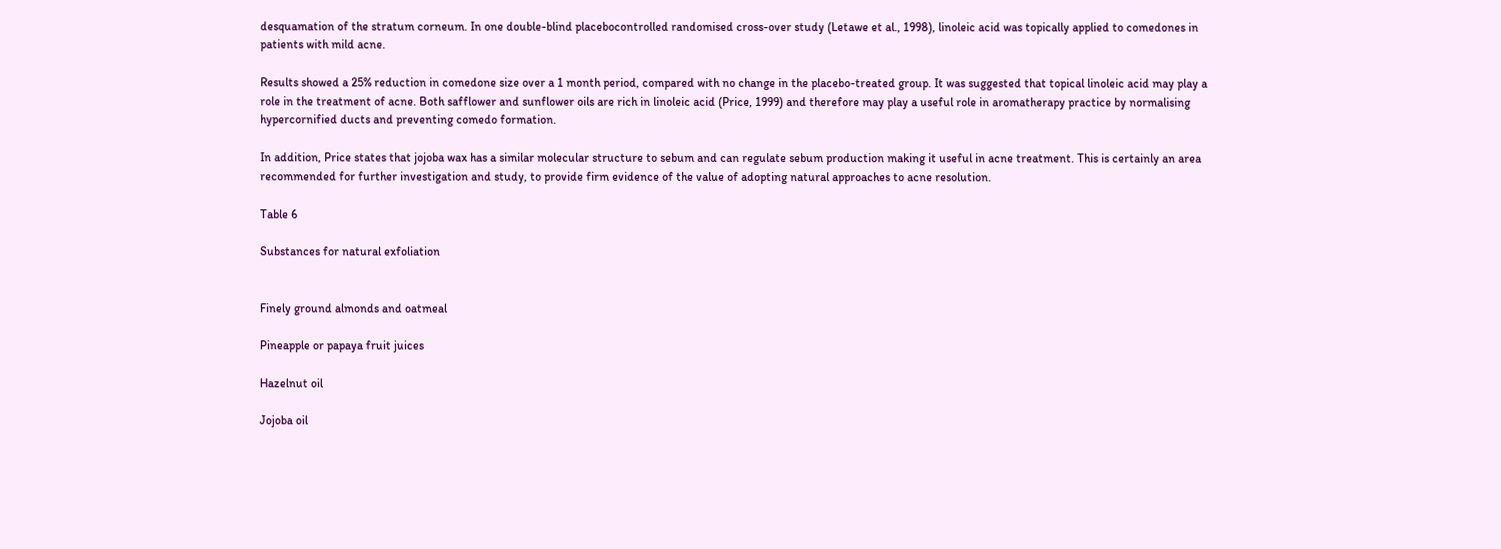desquamation of the stratum corneum. In one double-blind placebocontrolled randomised cross-over study (Letawe et al., 1998), linoleic acid was topically applied to comedones in patients with mild acne.

Results showed a 25% reduction in comedone size over a 1 month period, compared with no change in the placebo-treated group. It was suggested that topical linoleic acid may play a role in the treatment of acne. Both safflower and sunflower oils are rich in linoleic acid (Price, 1999) and therefore may play a useful role in aromatherapy practice by normalising hypercornified ducts and preventing comedo formation.

In addition, Price states that jojoba wax has a similar molecular structure to sebum and can regulate sebum production making it useful in acne treatment. This is certainly an area recommended for further investigation and study, to provide firm evidence of the value of adopting natural approaches to acne resolution.

Table 6

Substances for natural exfoliation


Finely ground almonds and oatmeal

Pineapple or papaya fruit juices

Hazelnut oil

Jojoba oil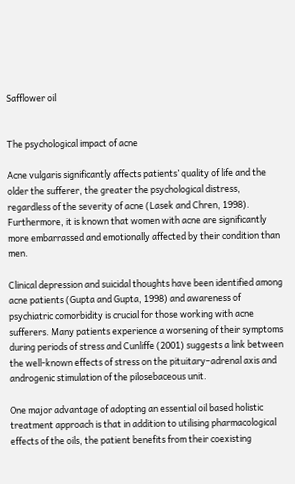Safflower oil


The psychological impact of acne

Acne vulgaris significantly affects patients’ quality of life and the older the sufferer, the greater the psychological distress, regardless of the severity of acne (Lasek and Chren, 1998). Furthermore, it is known that women with acne are significantly more embarrassed and emotionally affected by their condition than men.

Clinical depression and suicidal thoughts have been identified among acne patients (Gupta and Gupta, 1998) and awareness of psychiatric comorbidity is crucial for those working with acne sufferers. Many patients experience a worsening of their symptoms during periods of stress and Cunliffe (2001) suggests a link between the well-known effects of stress on the pituitary–adrenal axis and androgenic stimulation of the pilosebaceous unit.

One major advantage of adopting an essential oil based holistic treatment approach is that in addition to utilising pharmacological effects of the oils, the patient benefits from their coexisting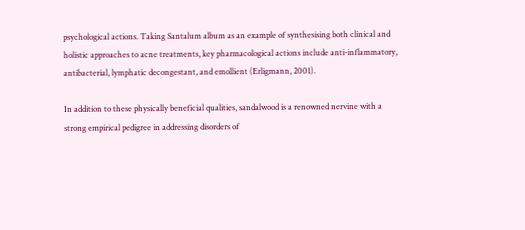psychological actions. Taking Santalum album as an example of synthesising both clinical and holistic approaches to acne treatments, key pharmacological actions include anti-inflammatory, antibacterial, lymphatic decongestant, and emollient (Erligmann, 2001).

In addition to these physically beneficial qualities, sandalwood is a renowned nervine with a strong empirical pedigree in addressing disorders of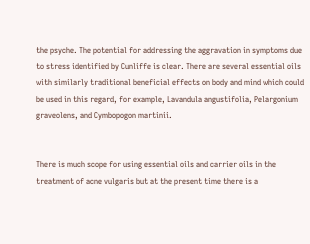the psyche. The potential for addressing the aggravation in symptoms due to stress identified by Cunliffe is clear. There are several essential oils with similarly traditional beneficial effects on body and mind which could be used in this regard, for example, Lavandula angustifolia, Pelargonium graveolens, and Cymbopogon martinii.


There is much scope for using essential oils and carrier oils in the treatment of acne vulgaris but at the present time there is a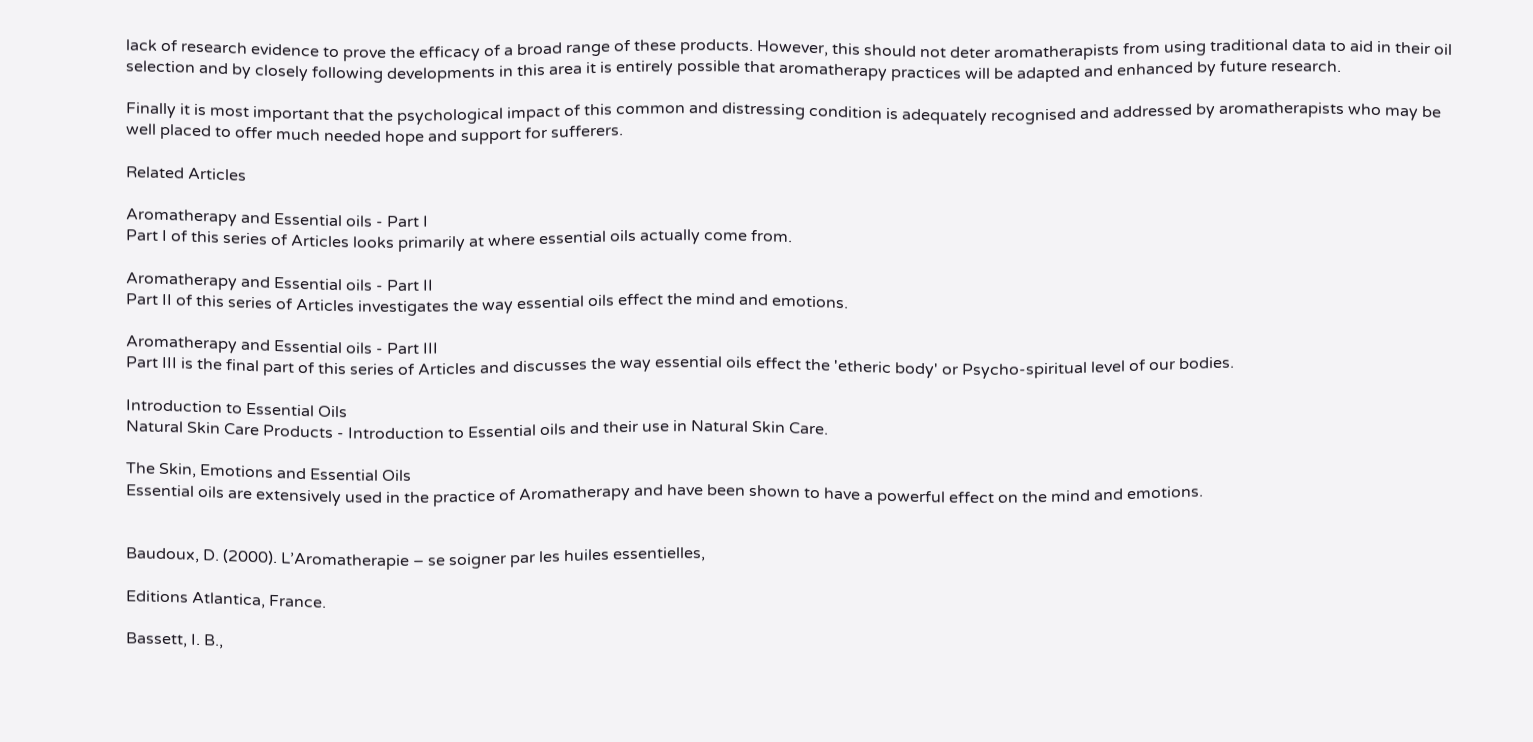lack of research evidence to prove the efficacy of a broad range of these products. However, this should not deter aromatherapists from using traditional data to aid in their oil selection and by closely following developments in this area it is entirely possible that aromatherapy practices will be adapted and enhanced by future research.

Finally it is most important that the psychological impact of this common and distressing condition is adequately recognised and addressed by aromatherapists who may be well placed to offer much needed hope and support for sufferers.

Related Articles

Aromatherapy and Essential oils - Part I
Part I of this series of Articles looks primarily at where essential oils actually come from.

Aromatherapy and Essential oils - Part II
Part II of this series of Articles investigates the way essential oils effect the mind and emotions.

Aromatherapy and Essential oils - Part III
Part III is the final part of this series of Articles and discusses the way essential oils effect the 'etheric body' or Psycho-spiritual level of our bodies.

Introduction to Essential Oils
Natural Skin Care Products - Introduction to Essential oils and their use in Natural Skin Care.

The Skin, Emotions and Essential Oils
Essential oils are extensively used in the practice of Aromatherapy and have been shown to have a powerful effect on the mind and emotions.


Baudoux, D. (2000). L’Aromatherapie – se soigner par les huiles essentielles,

Editions Atlantica, France.

Bassett, I. B.,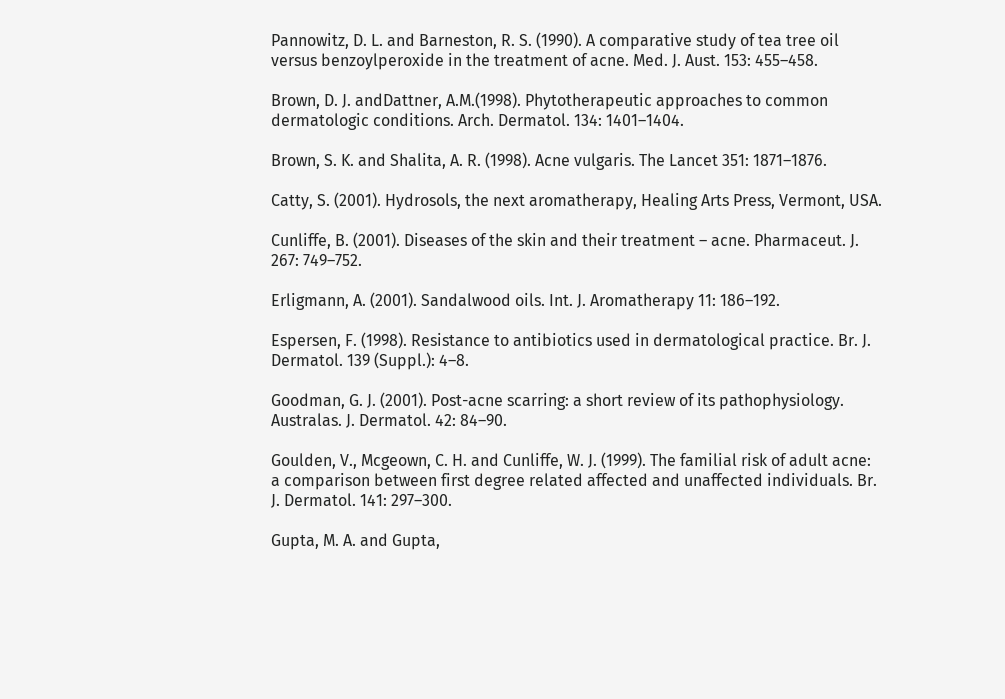Pannowitz, D. L. and Barneston, R. S. (1990). A comparative study of tea tree oil versus benzoylperoxide in the treatment of acne. Med. J. Aust. 153: 455–458.

Brown, D. J. andDattner, A.M.(1998). Phytotherapeutic approaches to common dermatologic conditions. Arch. Dermatol. 134: 1401–1404.

Brown, S. K. and Shalita, A. R. (1998). Acne vulgaris. The Lancet 351: 1871–1876.

Catty, S. (2001). Hydrosols, the next aromatherapy, Healing Arts Press, Vermont, USA.

Cunliffe, B. (2001). Diseases of the skin and their treatment – acne. Pharmaceut. J. 267: 749–752.

Erligmann, A. (2001). Sandalwood oils. Int. J. Aromatherapy 11: 186–192.

Espersen, F. (1998). Resistance to antibiotics used in dermatological practice. Br. J. Dermatol. 139 (Suppl.): 4–8.

Goodman, G. J. (2001). Post-acne scarring: a short review of its pathophysiology. Australas. J. Dermatol. 42: 84–90.

Goulden, V., Mcgeown, C. H. and Cunliffe, W. J. (1999). The familial risk of adult acne: a comparison between first degree related affected and unaffected individuals. Br. J. Dermatol. 141: 297–300.

Gupta, M. A. and Gupta,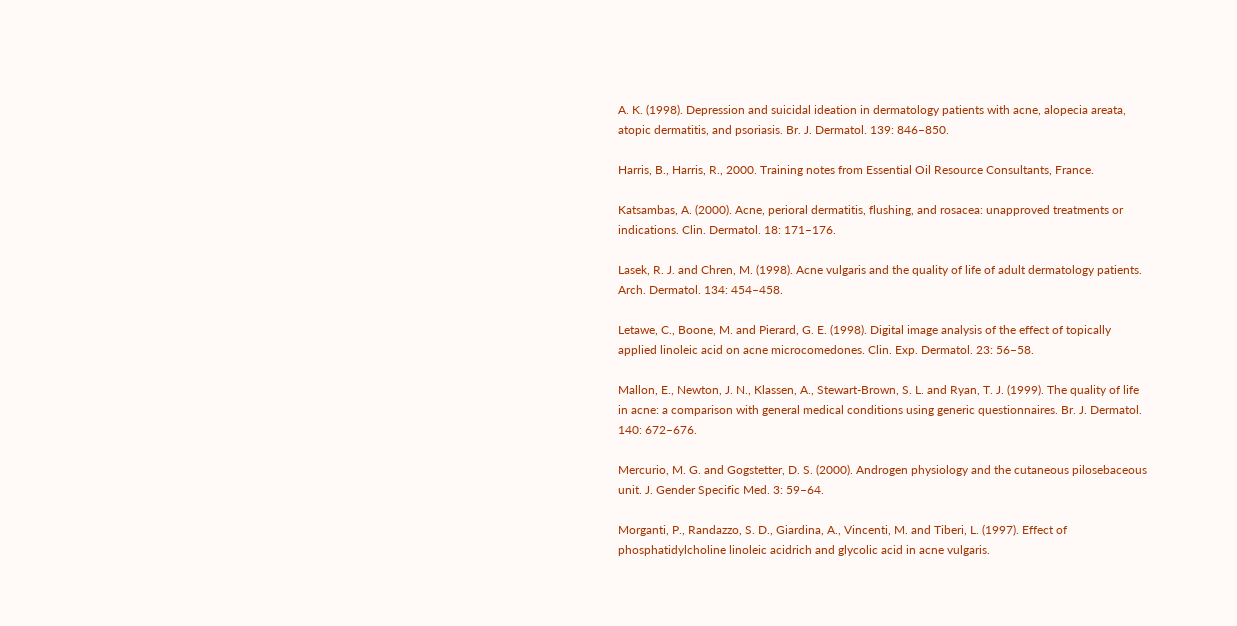A. K. (1998). Depression and suicidal ideation in dermatology patients with acne, alopecia areata, atopic dermatitis, and psoriasis. Br. J. Dermatol. 139: 846–850.

Harris, B., Harris, R., 2000. Training notes from Essential Oil Resource Consultants, France.

Katsambas, A. (2000). Acne, perioral dermatitis, flushing, and rosacea: unapproved treatments or indications. Clin. Dermatol. 18: 171–176.

Lasek, R. J. and Chren, M. (1998). Acne vulgaris and the quality of life of adult dermatology patients. Arch. Dermatol. 134: 454–458.

Letawe, C., Boone, M. and Pierard, G. E. (1998). Digital image analysis of the effect of topically applied linoleic acid on acne microcomedones. Clin. Exp. Dermatol. 23: 56–58.

Mallon, E., Newton, J. N., Klassen, A., Stewart-Brown, S. L. and Ryan, T. J. (1999). The quality of life in acne: a comparison with general medical conditions using generic questionnaires. Br. J. Dermatol. 140: 672–676.

Mercurio, M. G. and Gogstetter, D. S. (2000). Androgen physiology and the cutaneous pilosebaceous unit. J. Gender Specific Med. 3: 59–64.

Morganti, P., Randazzo, S. D., Giardina, A., Vincenti, M. and Tiberi, L. (1997). Effect of phosphatidylcholine linoleic acidrich and glycolic acid in acne vulgaris.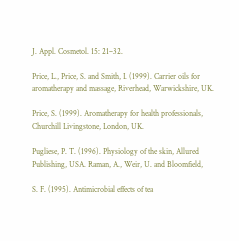J. Appl. Cosmetol. 15: 21–32.

Price, L., Price, S. and Smith, I. (1999). Carrier oils for aromatherapy and massage, Riverhead, Warwickshire, UK.

Price, S. (1999). Aromatherapy for health professionals, Churchill Livingstone, London, UK.

Pugliese, P. T. (1996). Physiology of the skin, Allured Publishing, USA. Raman, A., Weir, U. and Bloomfield,

S. F. (1995). Antimicrobial effects of tea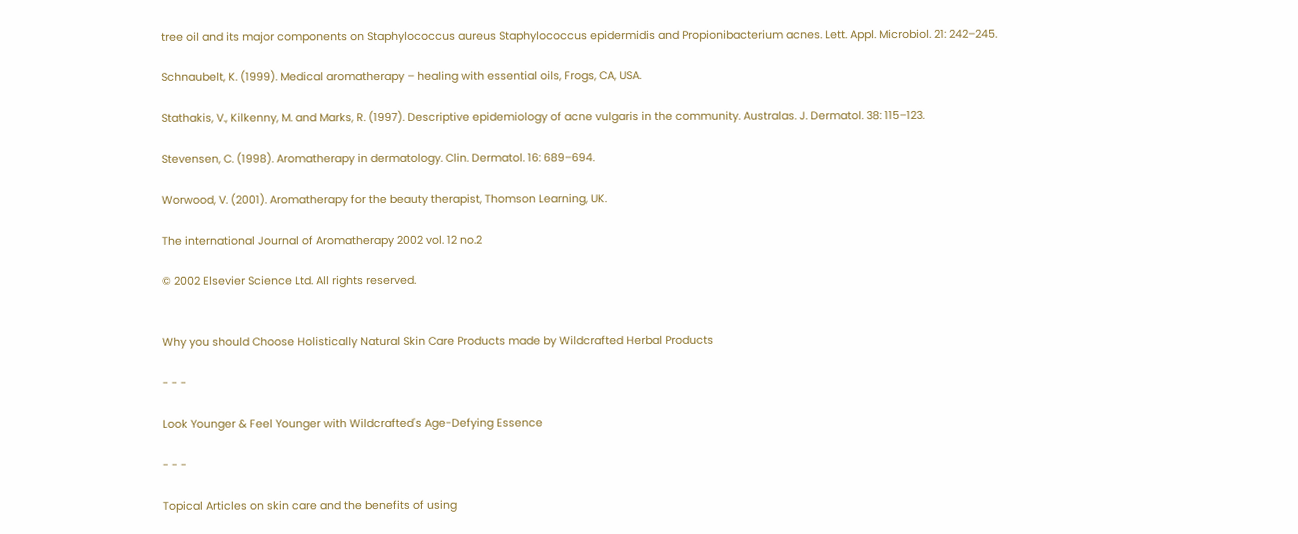tree oil and its major components on Staphylococcus aureus Staphylococcus epidermidis and Propionibacterium acnes. Lett. Appl. Microbiol. 21: 242–245.

Schnaubelt, K. (1999). Medical aromatherapy – healing with essential oils, Frogs, CA, USA.

Stathakis, V., Kilkenny, M. and Marks, R. (1997). Descriptive epidemiology of acne vulgaris in the community. Australas. J. Dermatol. 38: 115–123.

Stevensen, C. (1998). Aromatherapy in dermatology. Clin. Dermatol. 16: 689–694.

Worwood, V. (2001). Aromatherapy for the beauty therapist, Thomson Learning, UK.

The international Journal of Aromatherapy 2002 vol. 12 no.2

© 2002 Elsevier Science Ltd. All rights reserved.


Why you should Choose Holistically Natural Skin Care Products made by Wildcrafted Herbal Products

- - -

Look Younger & Feel Younger with Wildcrafted's Age-Defying Essence

- - -

Topical Articles on skin care and the benefits of using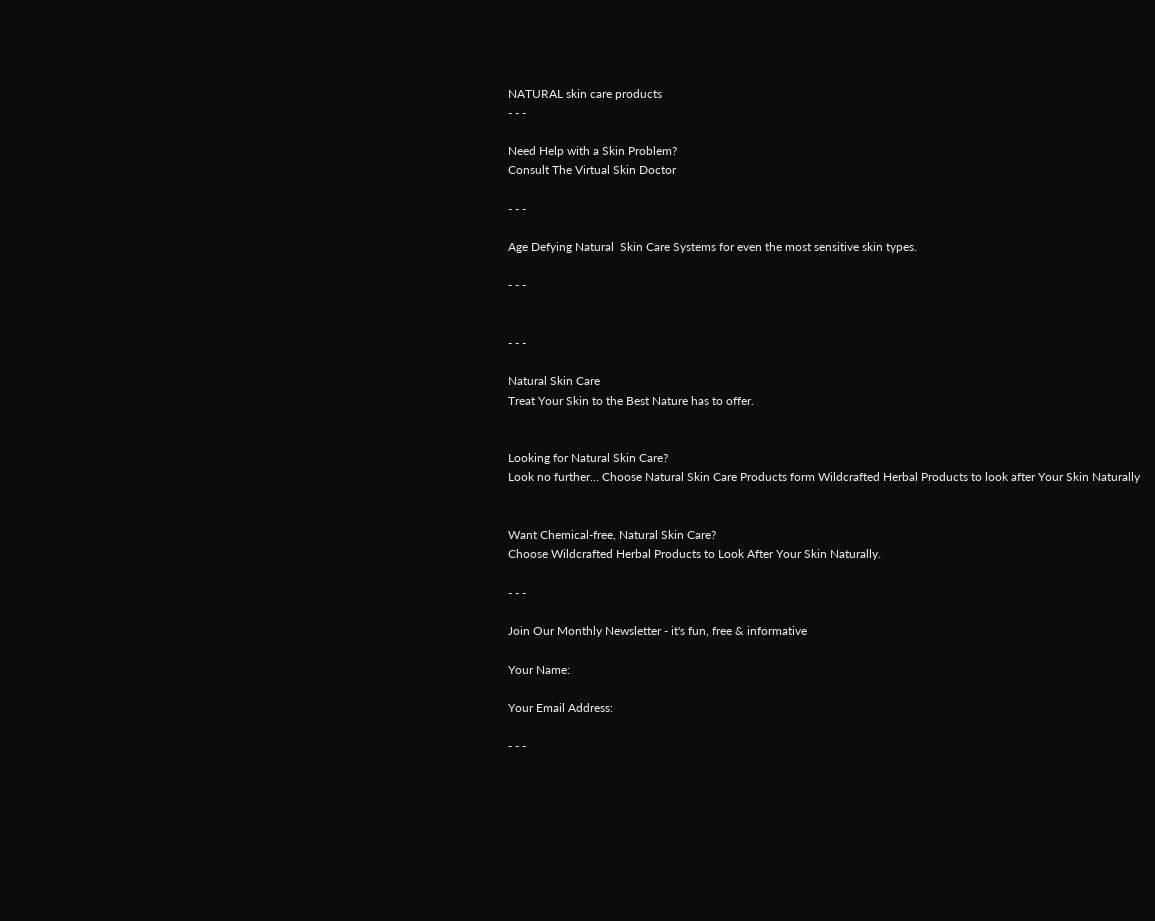NATURAL skin care products
- - -

Need Help with a Skin Problem?
Consult The Virtual Skin Doctor

- - -

Age Defying Natural  Skin Care Systems for even the most sensitive skin types.

- - -


- - -

Natural Skin Care
Treat Your Skin to the Best Nature has to offer.


Looking for Natural Skin Care?
Look no further... Choose Natural Skin Care Products form Wildcrafted Herbal Products to look after Your Skin Naturally


Want Chemical-free, Natural Skin Care?
Choose Wildcrafted Herbal Products to Look After Your Skin Naturally.

- - -

Join Our Monthly Newsletter - it's fun, free & informative

Your Name:

Your Email Address:

- - -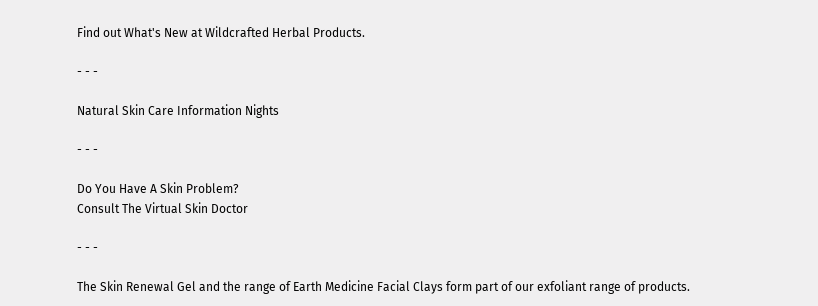Find out What's New at Wildcrafted Herbal Products.

- - -

Natural Skin Care Information Nights

- - -

Do You Have A Skin Problem?
Consult The Virtual Skin Doctor

- - -

The Skin Renewal Gel and the range of Earth Medicine Facial Clays form part of our exfoliant range of products.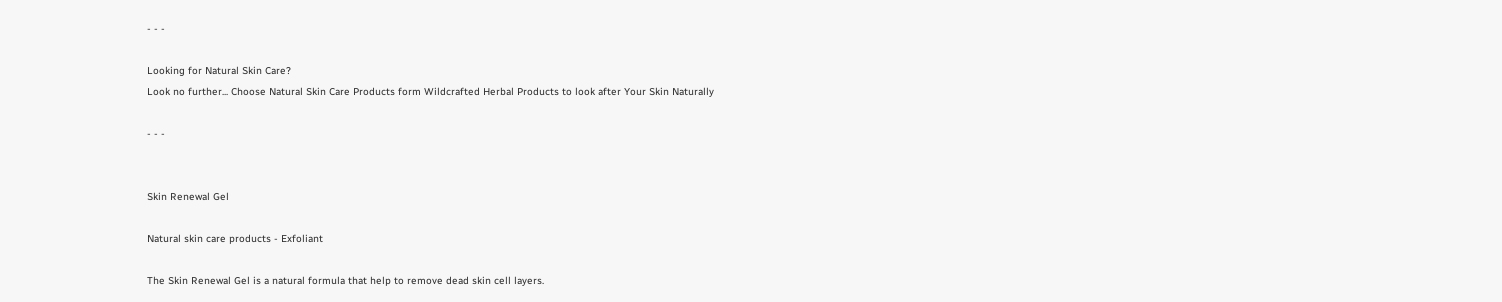- - -

Looking for Natural Skin Care?
Look no further... Choose Natural Skin Care Products form Wildcrafted Herbal Products to look after Your Skin Naturally

- - -


Skin Renewal Gel

Natural skin care products - Exfoliant

The Skin Renewal Gel is a natural formula that help to remove dead skin cell layers.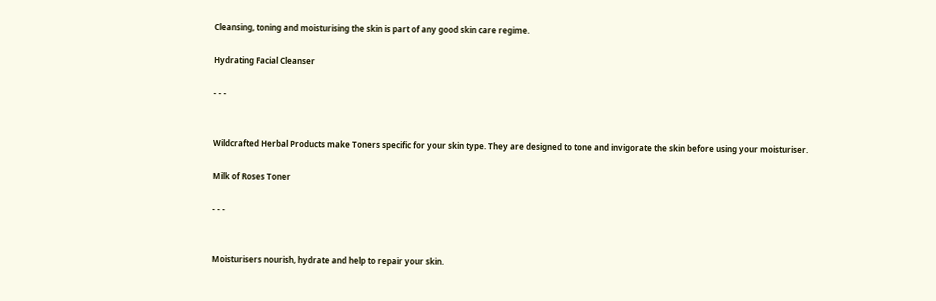Cleansing, toning and moisturising the skin is part of any good skin care regime.

Hydrating Facial Cleanser

- - -


Wildcrafted Herbal Products make Toners specific for your skin type. They are designed to tone and invigorate the skin before using your moisturiser.

Milk of Roses Toner

- - -


Moisturisers nourish, hydrate and help to repair your skin.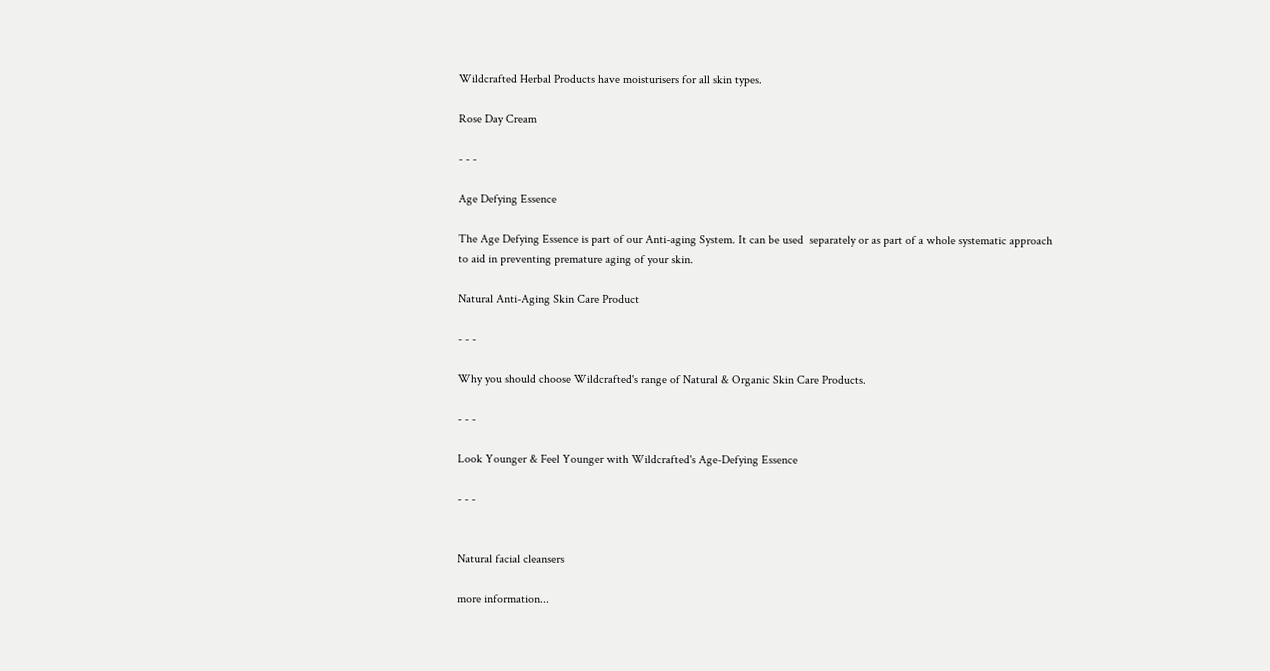Wildcrafted Herbal Products have moisturisers for all skin types.

Rose Day Cream

- - -

Age Defying Essence

The Age Defying Essence is part of our Anti-aging System. It can be used  separately or as part of a whole systematic approach to aid in preventing premature aging of your skin.

Natural Anti-Aging Skin Care Product

- - -

Why you should choose Wildcrafted's range of Natural & Organic Skin Care Products.

- - -

Look Younger & Feel Younger with Wildcrafted's Age-Defying Essence

- - -


Natural facial cleansers

more information...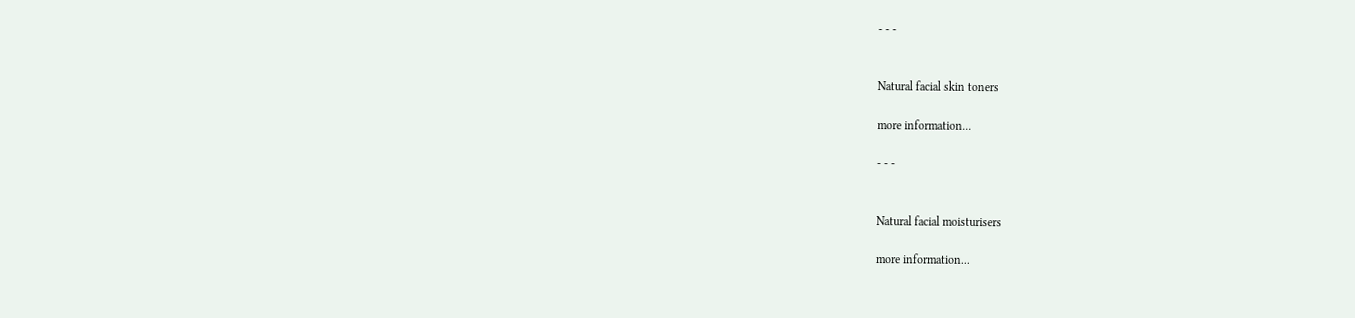- - -


Natural facial skin toners

more information...

- - -


Natural facial moisturisers

more information...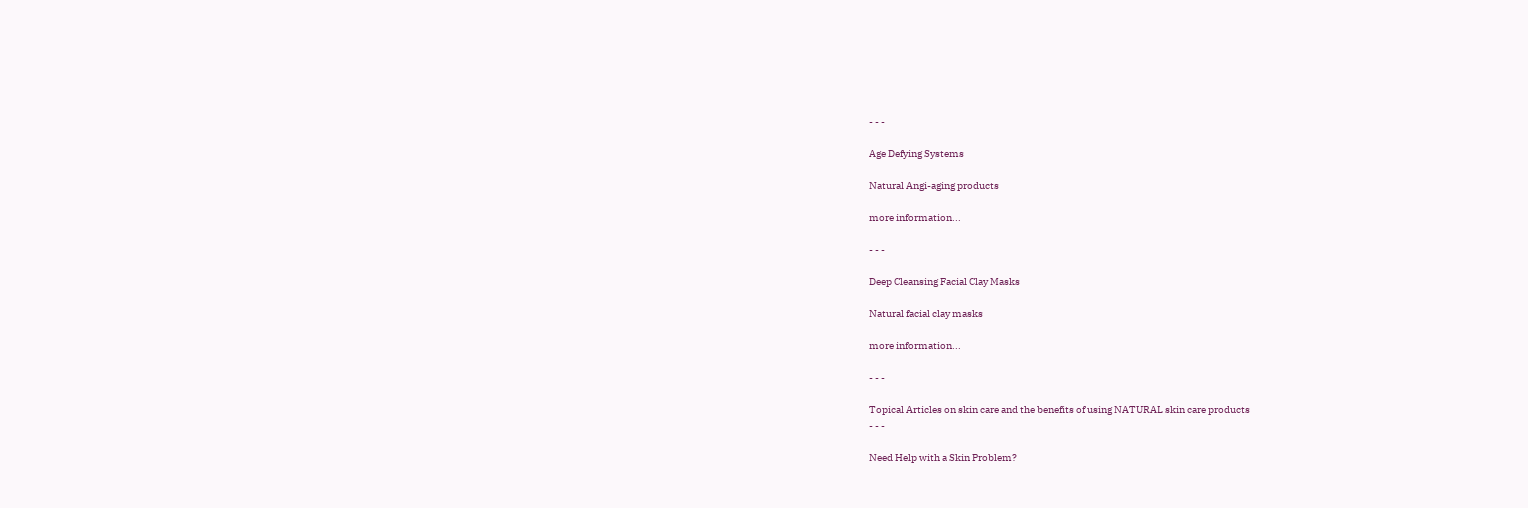- - -

Age Defying Systems

Natural Angi-aging products

more information...

- - -

Deep Cleansing Facial Clay Masks

Natural facial clay masks

more information...

- - -

Topical Articles on skin care and the benefits of using NATURAL skin care products
- - -

Need Help with a Skin Problem?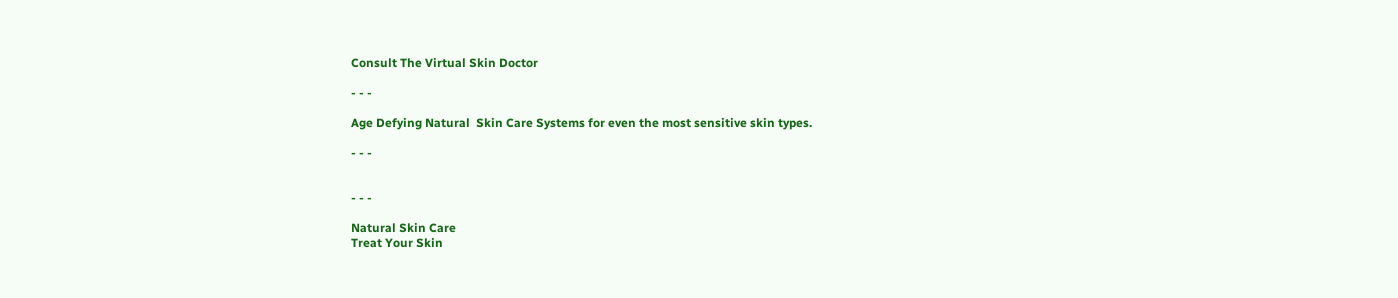Consult The Virtual Skin Doctor

- - -

Age Defying Natural  Skin Care Systems for even the most sensitive skin types.

- - -


- - -

Natural Skin Care
Treat Your Skin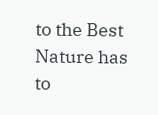to the Best Nature has to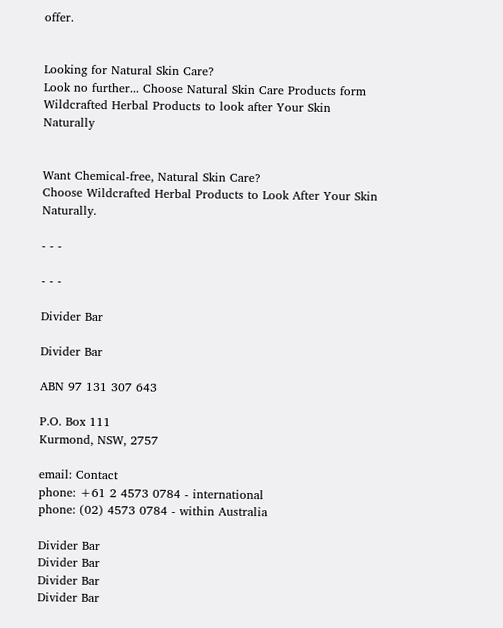offer.


Looking for Natural Skin Care?
Look no further... Choose Natural Skin Care Products form Wildcrafted Herbal Products to look after Your Skin Naturally


Want Chemical-free, Natural Skin Care?
Choose Wildcrafted Herbal Products to Look After Your Skin Naturally.

- - -

- - -

Divider Bar

Divider Bar

ABN 97 131 307 643

P.O. Box 111
Kurmond, NSW, 2757

email: Contact
phone: +61 2 4573 0784 - international
phone: (02) 4573 0784 - within Australia

Divider Bar
Divider Bar
Divider Bar
Divider Bar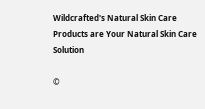Wildcrafted's Natural Skin Care Products are Your Natural Skin Care Solution

©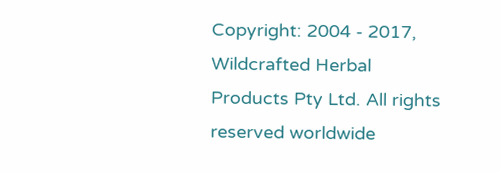Copyright: 2004 - 2017, Wildcrafted Herbal Products Pty Ltd. All rights reserved worldwide